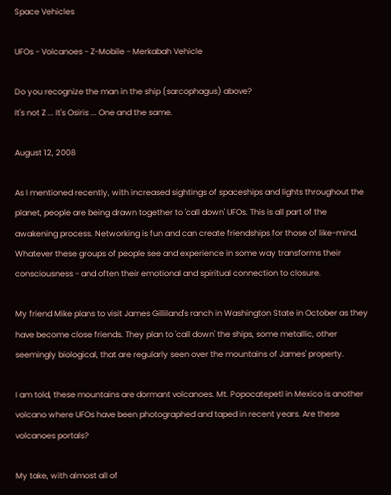Space Vehicles

UFOs - Volcanoes - Z-Mobile - Merkabah Vehicle

Do you recognize the man in the ship (sarcophagus) above?
It's not Z ... It's Osiris ... One and the same.

August 12, 2008

As I mentioned recently, with increased sightings of spaceships and lights throughout the planet, people are being drawn together to 'call down' UFOs. This is all part of the awakening process. Networking is fun and can create friendships for those of like-mind. Whatever these groups of people see and experience in some way transforms their consciousness - and often their emotional and spiritual connection to closure.

My friend Mike plans to visit James Gilliland's ranch in Washington State in October as they have become close friends. They plan to 'call down' the ships, some metallic, other seemingly biological, that are regularly seen over the mountains of James' property.

I am told, these mountains are dormant volcanoes. Mt. Popocatepetl in Mexico is another volcano where UFOs have been photographed and taped in recent years. Are these volcanoes portals?

My take, with almost all of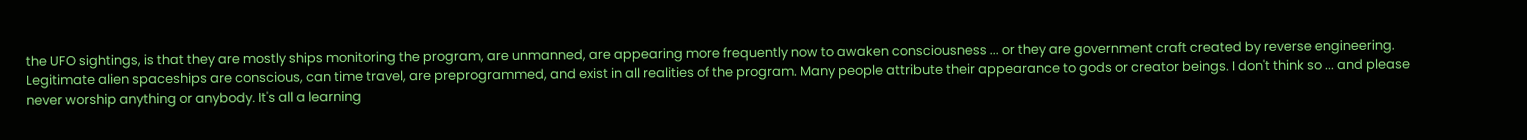the UFO sightings, is that they are mostly ships monitoring the program, are unmanned, are appearing more frequently now to awaken consciousness ... or they are government craft created by reverse engineering. Legitimate alien spaceships are conscious, can time travel, are preprogrammed, and exist in all realities of the program. Many people attribute their appearance to gods or creator beings. I don't think so ... and please never worship anything or anybody. It's all a learning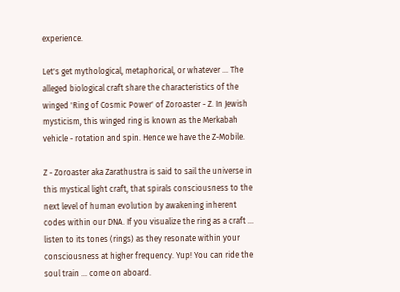experience.

Let's get mythological, metaphorical, or whatever ... The alleged biological craft share the characteristics of the winged 'Ring of Cosmic Power' of Zoroaster - Z. In Jewish mysticism, this winged ring is known as the Merkabah vehicle - rotation and spin. Hence we have the Z-Mobile.

Z - Zoroaster aka Zarathustra is said to sail the universe in this mystical light craft, that spirals consciousness to the next level of human evolution by awakening inherent codes within our DNA. If you visualize the ring as a craft ... listen to its tones (rings) as they resonate within your consciousness at higher frequency. Yup! You can ride the soul train ... come on aboard.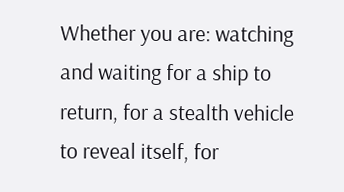Whether you are: watching and waiting for a ship to return, for a stealth vehicle to reveal itself, for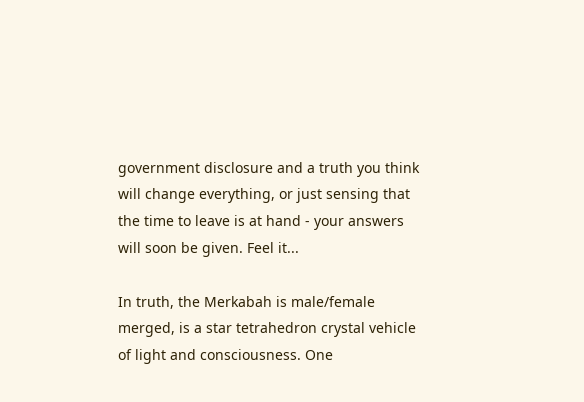government disclosure and a truth you think will change everything, or just sensing that the time to leave is at hand - your answers will soon be given. Feel it...

In truth, the Merkabah is male/female merged, is a star tetrahedron crystal vehicle of light and consciousness. One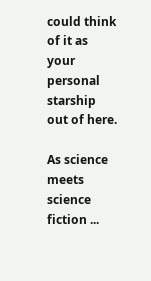could think of it as your personal starship out of here.

As science meets science fiction ...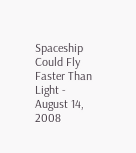Spaceship Could Fly Faster Than Light - August 14, 2008